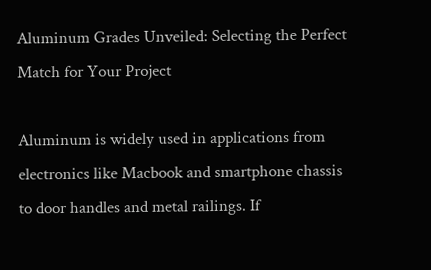Aluminum Grades Unveiled: Selecting the Perfect Match for Your Project

Aluminum is widely used in applications from electronics like Macbook and smartphone chassis to door handles and metal railings. If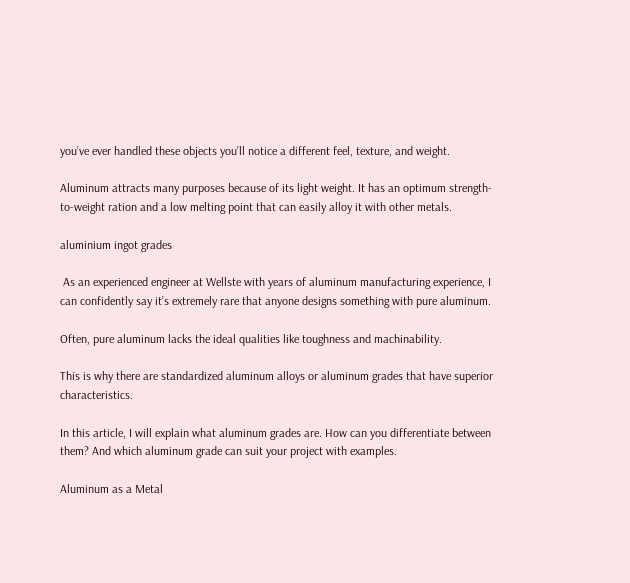you’ve ever handled these objects you’ll notice a different feel, texture, and weight.

Aluminum attracts many purposes because of its light weight. It has an optimum strength-to-weight ration and a low melting point that can easily alloy it with other metals.

aluminium ingot grades

 As an experienced engineer at Wellste with years of aluminum manufacturing experience, I can confidently say it’s extremely rare that anyone designs something with pure aluminum.

Often, pure aluminum lacks the ideal qualities like toughness and machinability.

This is why there are standardized aluminum alloys or aluminum grades that have superior characteristics.

In this article, I will explain what aluminum grades are. How can you differentiate between them? And which aluminum grade can suit your project with examples.

Aluminum as a Metal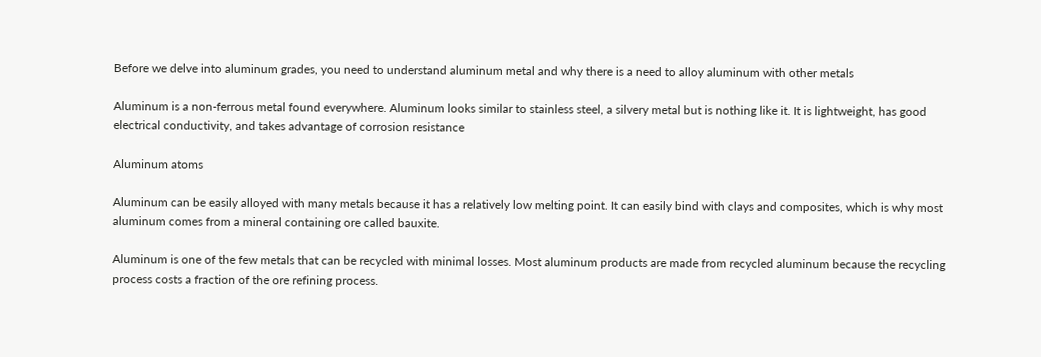Before we delve into aluminum grades, you need to understand aluminum metal and why there is a need to alloy aluminum with other metals

Aluminum is a non-ferrous metal found everywhere. Aluminum looks similar to stainless steel, a silvery metal but is nothing like it. It is lightweight, has good electrical conductivity, and takes advantage of corrosion resistance

Aluminum atoms

Aluminum can be easily alloyed with many metals because it has a relatively low melting point. It can easily bind with clays and composites, which is why most aluminum comes from a mineral containing ore called bauxite.

Aluminum is one of the few metals that can be recycled with minimal losses. Most aluminum products are made from recycled aluminum because the recycling process costs a fraction of the ore refining process.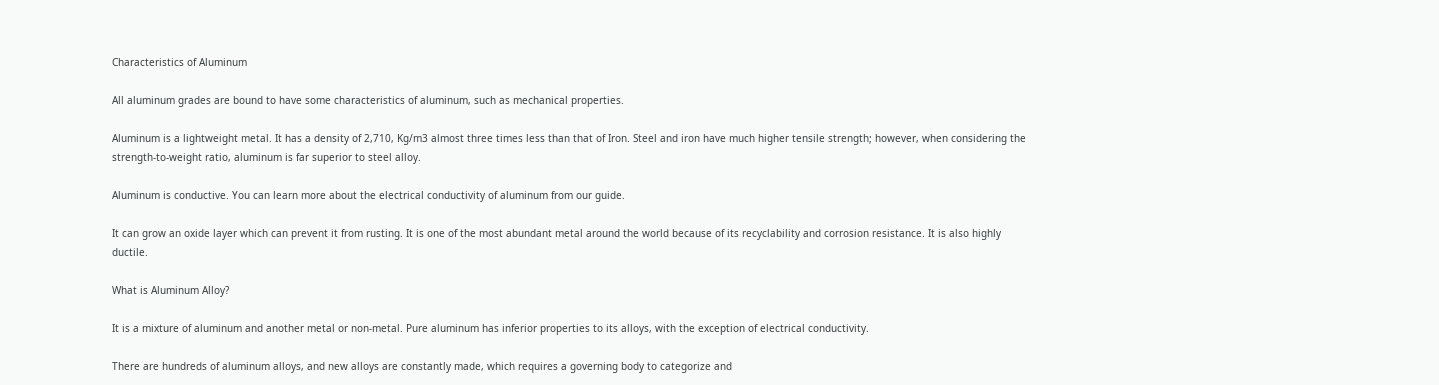Characteristics of Aluminum

All aluminum grades are bound to have some characteristics of aluminum, such as mechanical properties.

Aluminum is a lightweight metal. It has a density of 2,710, Kg/m3 almost three times less than that of Iron. Steel and iron have much higher tensile strength; however, when considering the strength-to-weight ratio, aluminum is far superior to steel alloy.

Aluminum is conductive. You can learn more about the electrical conductivity of aluminum from our guide.

It can grow an oxide layer which can prevent it from rusting. It is one of the most abundant metal around the world because of its recyclability and corrosion resistance. It is also highly ductile.

What is Aluminum Alloy?

It is a mixture of aluminum and another metal or non-metal. Pure aluminum has inferior properties to its alloys, with the exception of electrical conductivity.

There are hundreds of aluminum alloys, and new alloys are constantly made, which requires a governing body to categorize and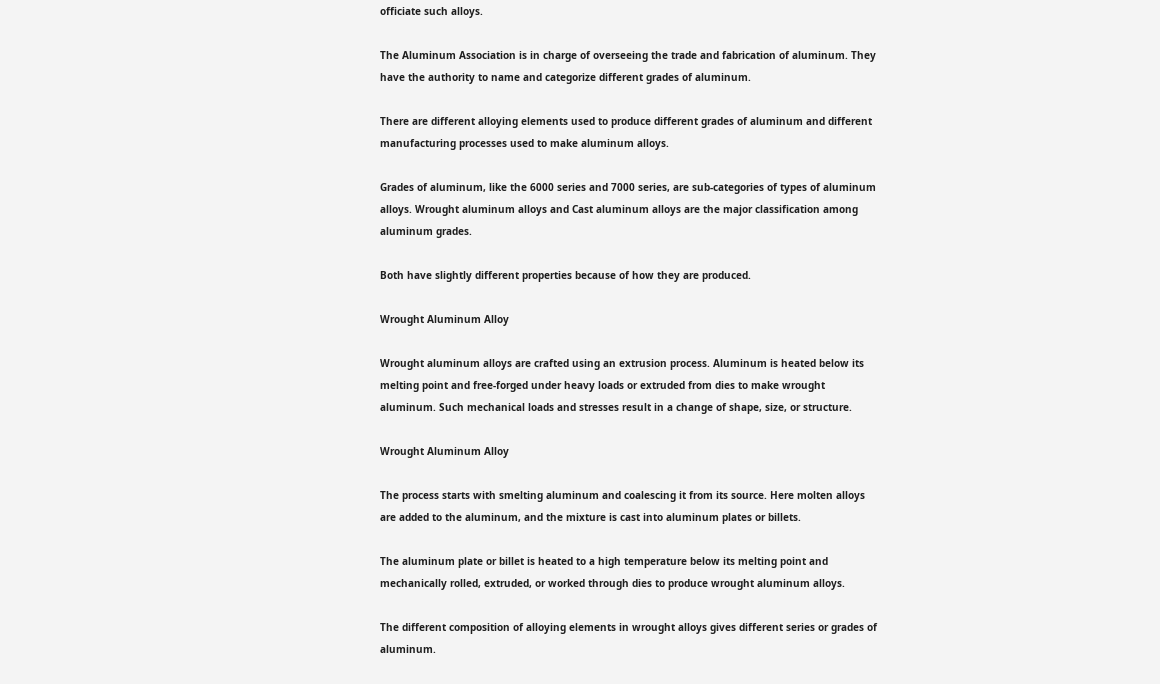officiate such alloys.

The Aluminum Association is in charge of overseeing the trade and fabrication of aluminum. They have the authority to name and categorize different grades of aluminum.

There are different alloying elements used to produce different grades of aluminum and different manufacturing processes used to make aluminum alloys.

Grades of aluminum, like the 6000 series and 7000 series, are sub-categories of types of aluminum alloys. Wrought aluminum alloys and Cast aluminum alloys are the major classification among aluminum grades.

Both have slightly different properties because of how they are produced.

Wrought Aluminum Alloy

Wrought aluminum alloys are crafted using an extrusion process. Aluminum is heated below its melting point and free-forged under heavy loads or extruded from dies to make wrought aluminum. Such mechanical loads and stresses result in a change of shape, size, or structure.

Wrought Aluminum Alloy

The process starts with smelting aluminum and coalescing it from its source. Here molten alloys are added to the aluminum, and the mixture is cast into aluminum plates or billets.

The aluminum plate or billet is heated to a high temperature below its melting point and mechanically rolled, extruded, or worked through dies to produce wrought aluminum alloys.

The different composition of alloying elements in wrought alloys gives different series or grades of aluminum.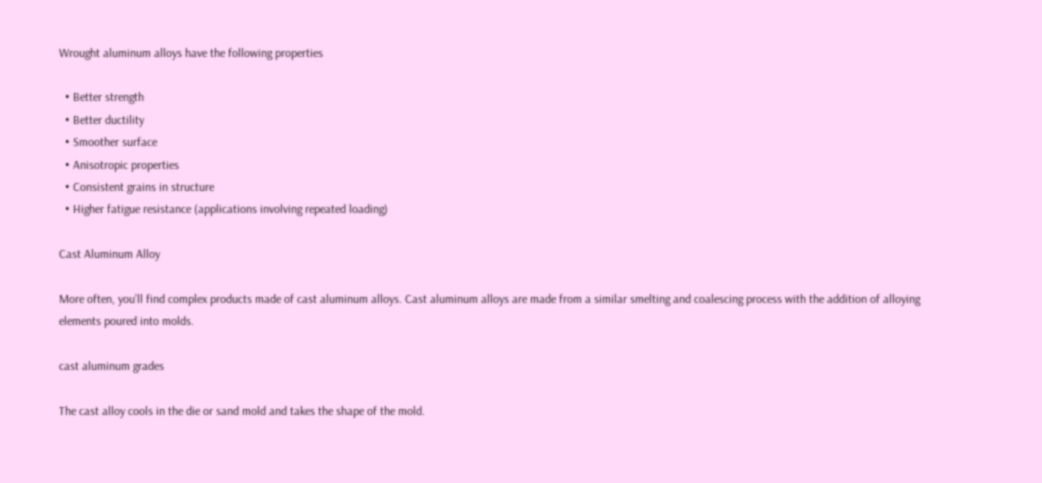Wrought aluminum alloys have the following properties

  • Better strength
  • Better ductility
  • Smoother surface
  • Anisotropic properties
  • Consistent grains in structure
  • Higher fatigue resistance (applications involving repeated loading)

Cast Aluminum Alloy

More often, you’ll find complex products made of cast aluminum alloys. Cast aluminum alloys are made from a similar smelting and coalescing process with the addition of alloying elements poured into molds.

cast aluminum grades

The cast alloy cools in the die or sand mold and takes the shape of the mold.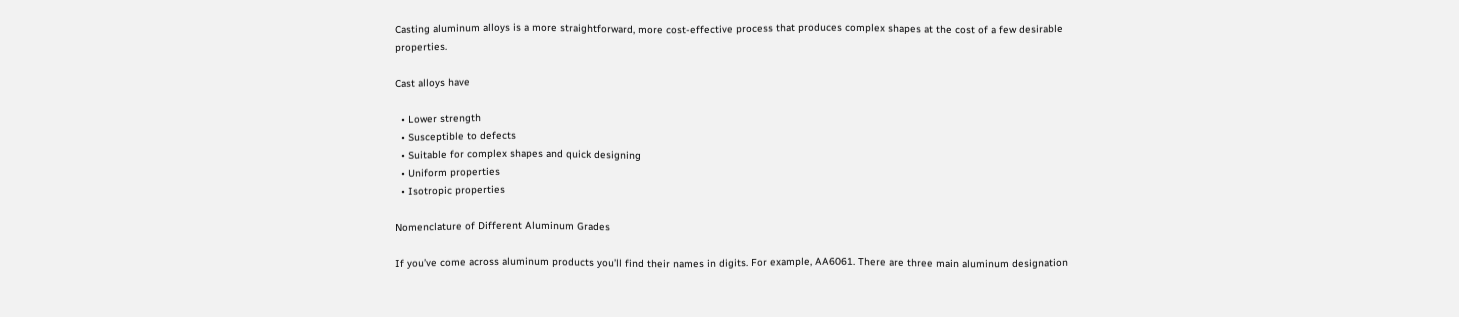Casting aluminum alloys is a more straightforward, more cost-effective process that produces complex shapes at the cost of a few desirable properties.

Cast alloys have

  • Lower strength
  • Susceptible to defects
  • Suitable for complex shapes and quick designing
  • Uniform properties
  • Isotropic properties

Nomenclature of Different Aluminum Grades

If you’ve come across aluminum products you’ll find their names in digits. For example, AA6061. There are three main aluminum designation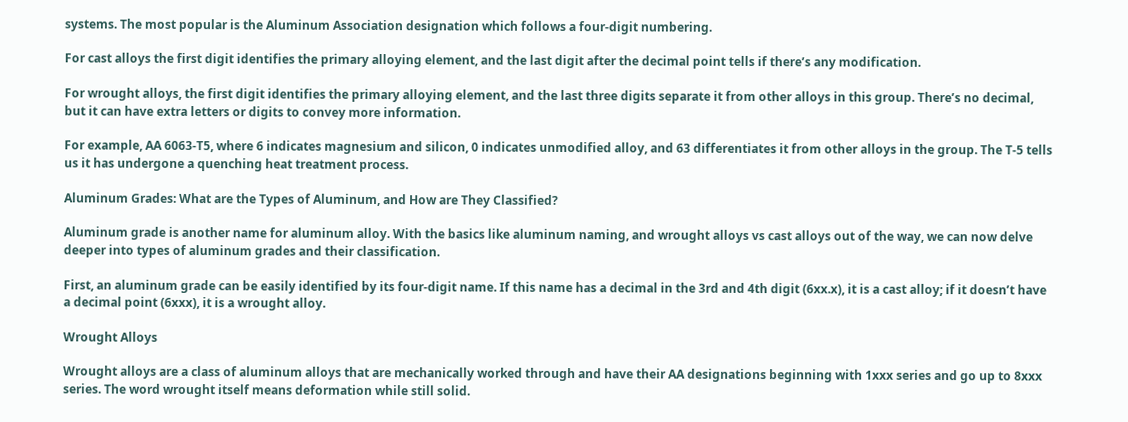systems. The most popular is the Aluminum Association designation which follows a four-digit numbering.

For cast alloys the first digit identifies the primary alloying element, and the last digit after the decimal point tells if there’s any modification.

For wrought alloys, the first digit identifies the primary alloying element, and the last three digits separate it from other alloys in this group. There’s no decimal, but it can have extra letters or digits to convey more information.

For example, AA 6063-T5, where 6 indicates magnesium and silicon, 0 indicates unmodified alloy, and 63 differentiates it from other alloys in the group. The T-5 tells us it has undergone a quenching heat treatment process.

Aluminum Grades: What are the Types of Aluminum, and How are They Classified?

Aluminum grade is another name for aluminum alloy. With the basics like aluminum naming, and wrought alloys vs cast alloys out of the way, we can now delve deeper into types of aluminum grades and their classification.

First, an aluminum grade can be easily identified by its four-digit name. If this name has a decimal in the 3rd and 4th digit (6xx.x), it is a cast alloy; if it doesn’t have a decimal point (6xxx), it is a wrought alloy.

Wrought Alloys

Wrought alloys are a class of aluminum alloys that are mechanically worked through and have their AA designations beginning with 1xxx series and go up to 8xxx series. The word wrought itself means deformation while still solid.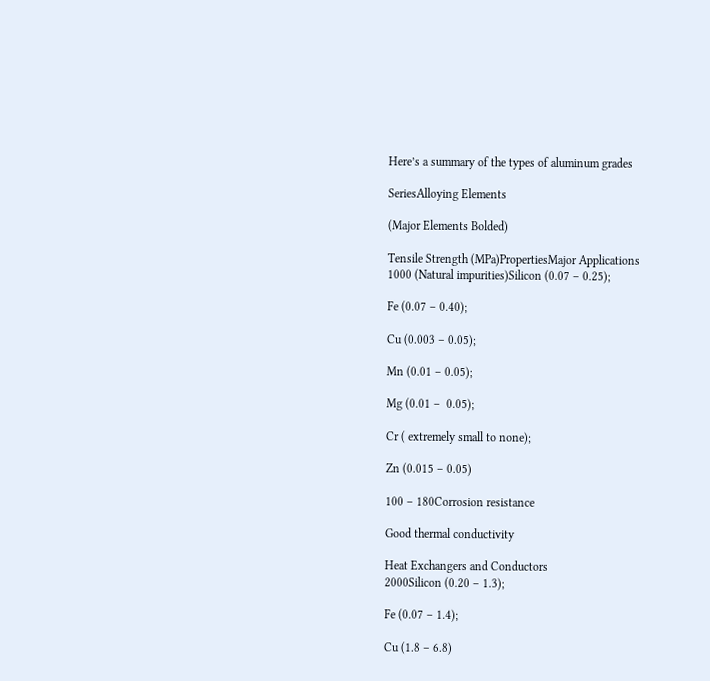Here’s a summary of the types of aluminum grades

SeriesAlloying Elements

(Major Elements Bolded)

Tensile Strength (MPa)PropertiesMajor Applications
1000 (Natural impurities)Silicon (0.07 – 0.25);

Fe (0.07 – 0.40);

Cu (0.003 – 0.05);

Mn (0.01 – 0.05);

Mg (0.01 –  0.05);

Cr ( extremely small to none);

Zn (0.015 – 0.05)

100 – 180Corrosion resistance

Good thermal conductivity

Heat Exchangers and Conductors
2000Silicon (0.20 – 1.3);

Fe (0.07 – 1.4);

Cu (1.8 – 6.8)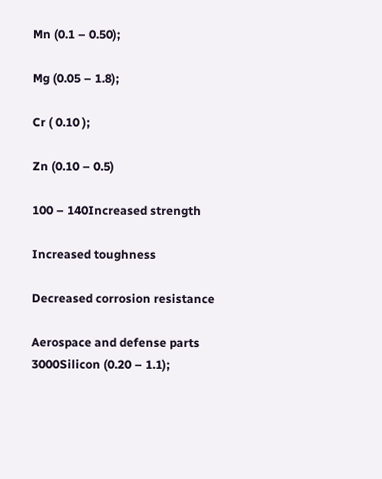Mn (0.1 – 0.50);

Mg (0.05 – 1.8);

Cr ( 0.10 );

Zn (0.10 – 0.5)

100 – 140Increased strength

Increased toughness

Decreased corrosion resistance

Aerospace and defense parts
3000Silicon (0.20 – 1.1);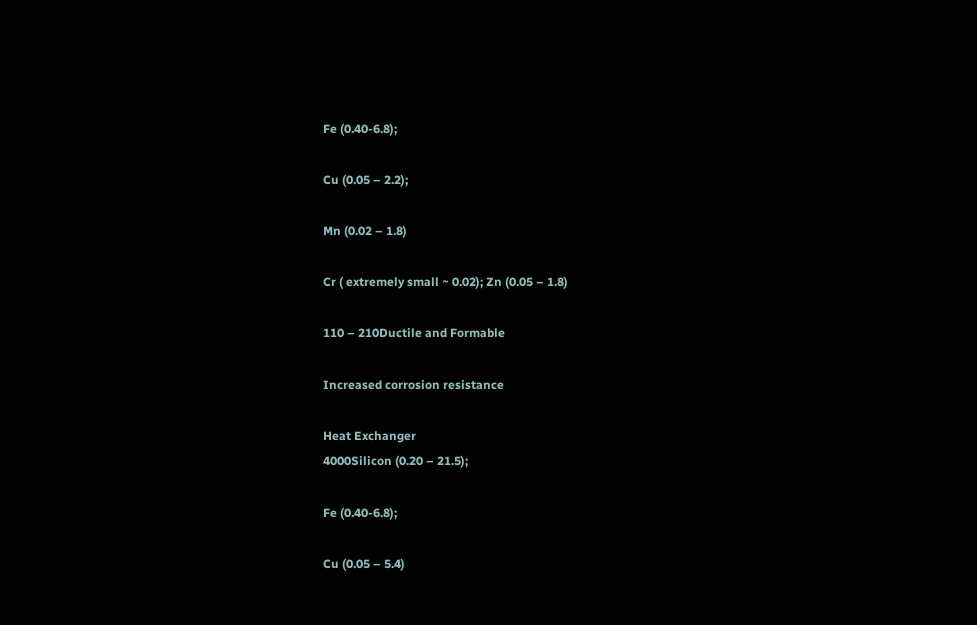Fe (0.40-6.8);

Cu (0.05 – 2.2);

Mn (0.02 – 1.8)

Cr ( extremely small ~ 0.02); Zn (0.05 – 1.8)

110 – 210Ductile and Formable

Increased corrosion resistance

Heat Exchanger
4000Silicon (0.20 – 21.5);

Fe (0.40-6.8);

Cu (0.05 – 5.4)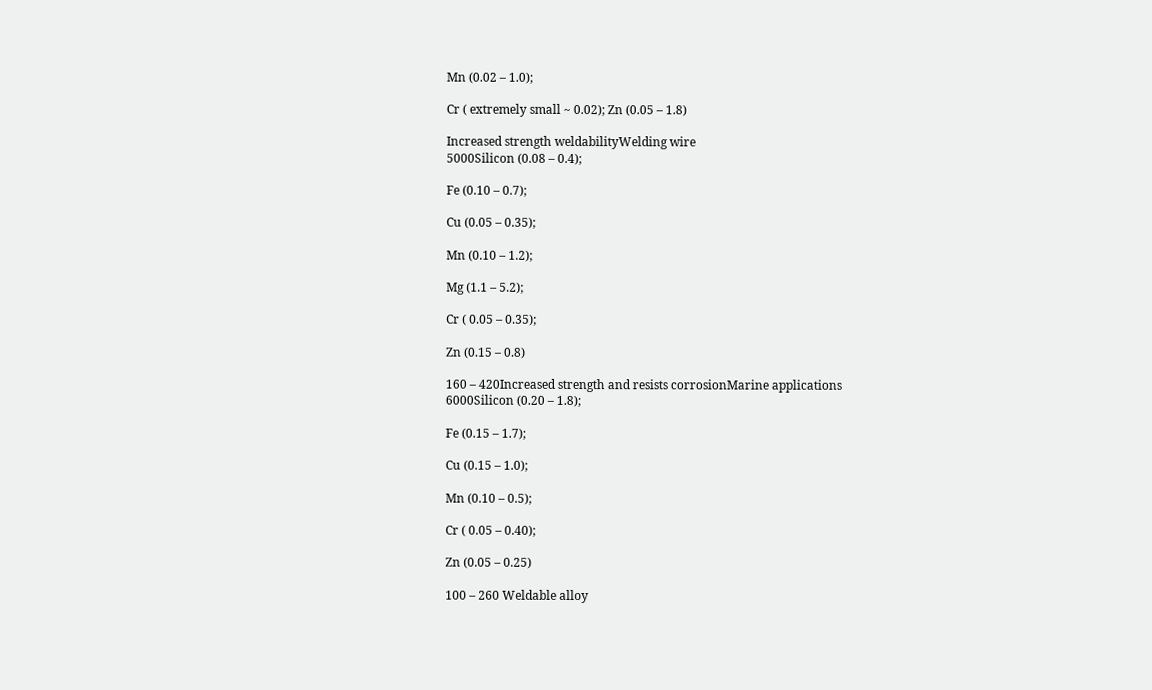Mn (0.02 – 1.0);

Cr ( extremely small ~ 0.02); Zn (0.05 – 1.8)

Increased strength weldabilityWelding wire
5000Silicon (0.08 – 0.4);

Fe (0.10 – 0.7);

Cu (0.05 – 0.35);

Mn (0.10 – 1.2);

Mg (1.1 – 5.2);

Cr ( 0.05 – 0.35);

Zn (0.15 – 0.8)

160 – 420Increased strength and resists corrosionMarine applications
6000Silicon (0.20 – 1.8);

Fe (0.15 – 1.7);

Cu (0.15 – 1.0);

Mn (0.10 – 0.5);

Cr ( 0.05 – 0.40);

Zn (0.05 – 0.25)

100 – 260 Weldable alloy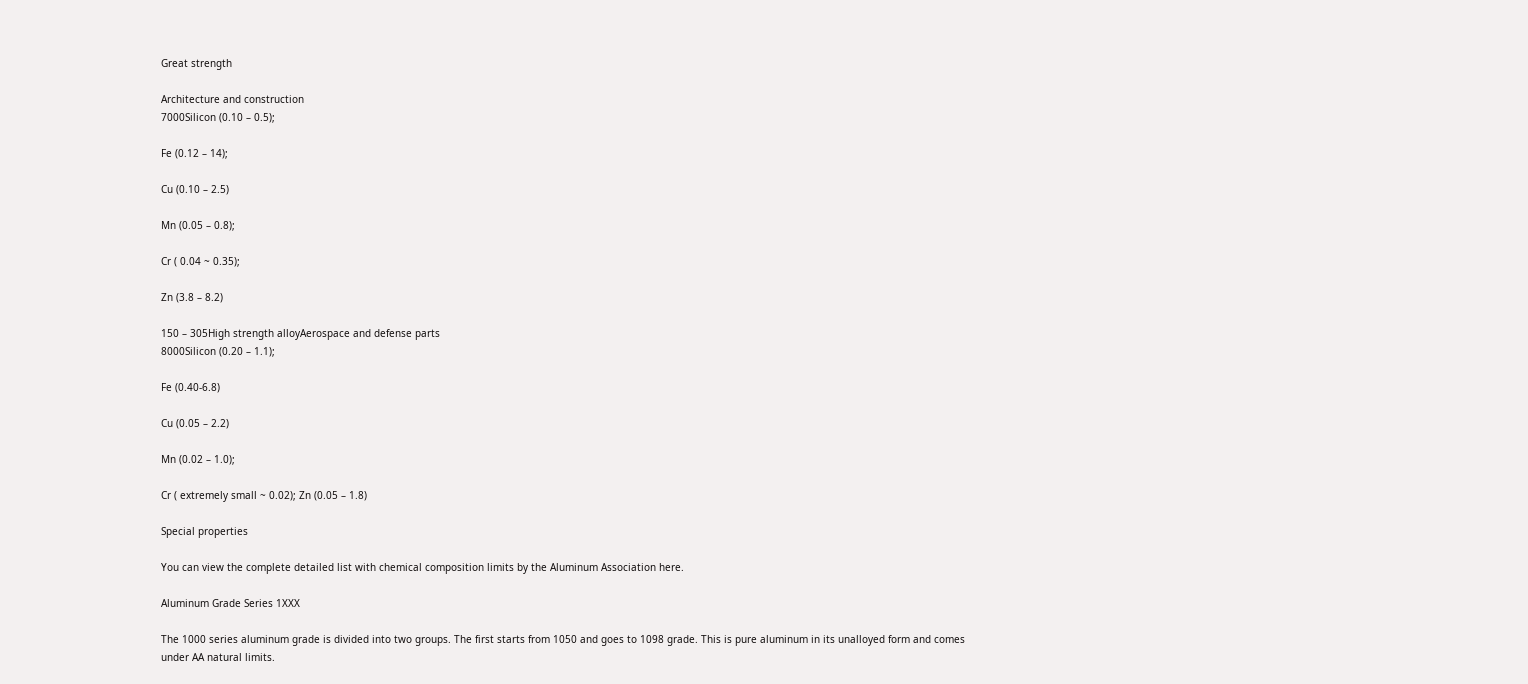Great strength

Architecture and construction
7000Silicon (0.10 – 0.5);

Fe (0.12 – 14);

Cu (0.10 – 2.5)

Mn (0.05 – 0.8);

Cr ( 0.04 ~ 0.35);

Zn (3.8 – 8.2)

150 – 305High strength alloyAerospace and defense parts
8000Silicon (0.20 – 1.1);

Fe (0.40-6.8)

Cu (0.05 – 2.2)

Mn (0.02 – 1.0);

Cr ( extremely small ~ 0.02); Zn (0.05 – 1.8)

Special properties

You can view the complete detailed list with chemical composition limits by the Aluminum Association here.

Aluminum Grade Series 1XXX

The 1000 series aluminum grade is divided into two groups. The first starts from 1050 and goes to 1098 grade. This is pure aluminum in its unalloyed form and comes under AA natural limits.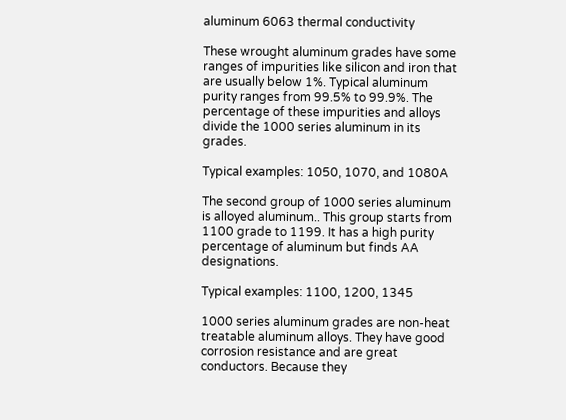aluminum 6063 thermal conductivity

These wrought aluminum grades have some ranges of impurities like silicon and iron that are usually below 1%. Typical aluminum purity ranges from 99.5% to 99.9%. The percentage of these impurities and alloys divide the 1000 series aluminum in its grades.

Typical examples: 1050, 1070, and 1080A

The second group of 1000 series aluminum is alloyed aluminum.. This group starts from 1100 grade to 1199. It has a high purity percentage of aluminum but finds AA designations.

Typical examples: 1100, 1200, 1345

1000 series aluminum grades are non-heat treatable aluminum alloys. They have good corrosion resistance and are great conductors. Because they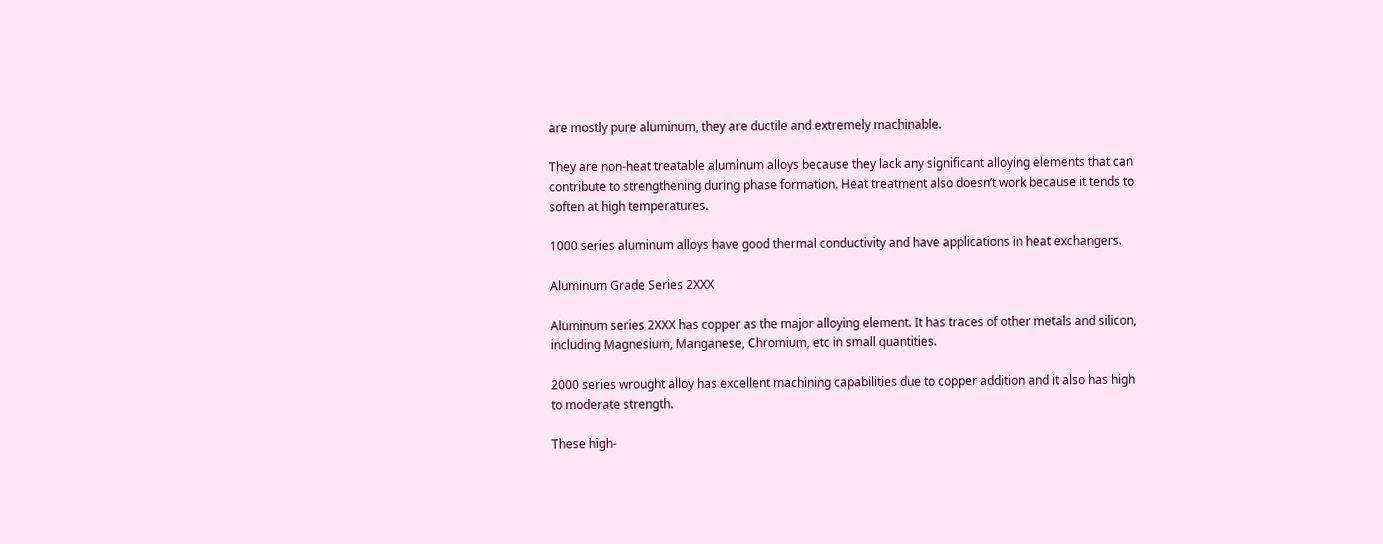are mostly pure aluminum, they are ductile and extremely machinable.

They are non-heat treatable aluminum alloys because they lack any significant alloying elements that can contribute to strengthening during phase formation. Heat treatment also doesn’t work because it tends to soften at high temperatures.

1000 series aluminum alloys have good thermal conductivity and have applications in heat exchangers.

Aluminum Grade Series 2XXX

Aluminum series 2XXX has copper as the major alloying element. It has traces of other metals and silicon, including Magnesium, Manganese, Chromium, etc in small quantities.

2000 series wrought alloy has excellent machining capabilities due to copper addition and it also has high to moderate strength.

These high-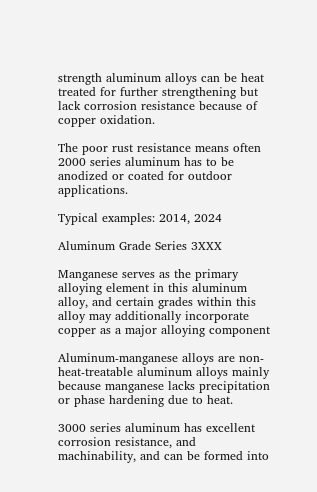strength aluminum alloys can be heat treated for further strengthening but lack corrosion resistance because of copper oxidation.

The poor rust resistance means often 2000 series aluminum has to be anodized or coated for outdoor applications.

Typical examples: 2014, 2024

Aluminum Grade Series 3XXX

Manganese serves as the primary alloying element in this aluminum alloy, and certain grades within this alloy may additionally incorporate copper as a major alloying component

Aluminum-manganese alloys are non-heat-treatable aluminum alloys mainly because manganese lacks precipitation or phase hardening due to heat.

3000 series aluminum has excellent corrosion resistance, and machinability, and can be formed into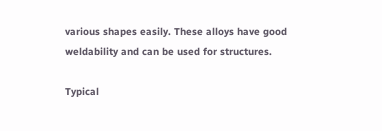various shapes easily. These alloys have good weldability and can be used for structures.

Typical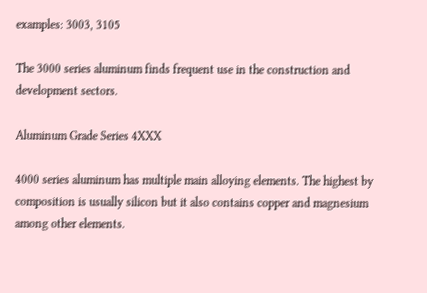examples: 3003, 3105

The 3000 series aluminum finds frequent use in the construction and development sectors.

Aluminum Grade Series 4XXX

4000 series aluminum has multiple main alloying elements. The highest by composition is usually silicon but it also contains copper and magnesium among other elements.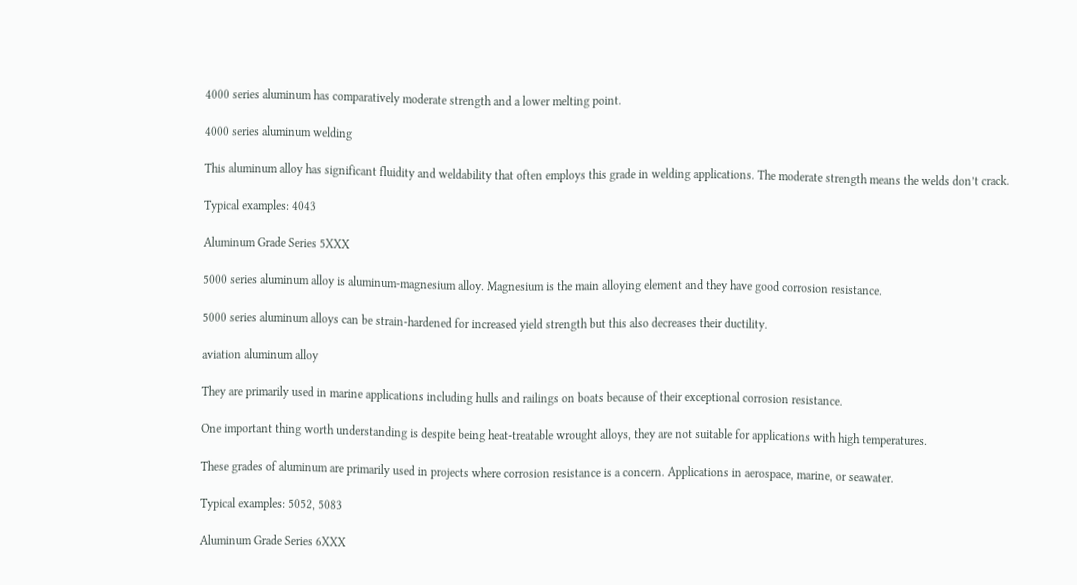4000 series aluminum has comparatively moderate strength and a lower melting point.

4000 series aluminum welding

This aluminum alloy has significant fluidity and weldability that often employs this grade in welding applications. The moderate strength means the welds don’t crack.

Typical examples: 4043

Aluminum Grade Series 5XXX

5000 series aluminum alloy is aluminum-magnesium alloy. Magnesium is the main alloying element and they have good corrosion resistance.

5000 series aluminum alloys can be strain-hardened for increased yield strength but this also decreases their ductility.

aviation aluminum alloy

They are primarily used in marine applications including hulls and railings on boats because of their exceptional corrosion resistance.

One important thing worth understanding is despite being heat-treatable wrought alloys, they are not suitable for applications with high temperatures.

These grades of aluminum are primarily used in projects where corrosion resistance is a concern. Applications in aerospace, marine, or seawater.

Typical examples: 5052, 5083

Aluminum Grade Series 6XXX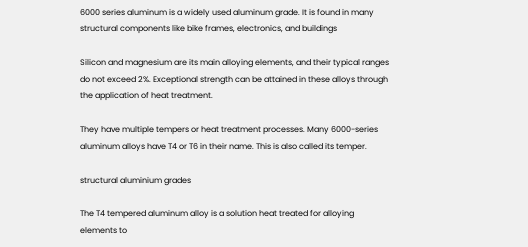6000 series aluminum is a widely used aluminum grade. It is found in many structural components like bike frames, electronics, and buildings

Silicon and magnesium are its main alloying elements, and their typical ranges do not exceed 2%. Exceptional strength can be attained in these alloys through the application of heat treatment.

They have multiple tempers or heat treatment processes. Many 6000-series aluminum alloys have T4 or T6 in their name. This is also called its temper.

structural aluminium grades

The T4 tempered aluminum alloy is a solution heat treated for alloying elements to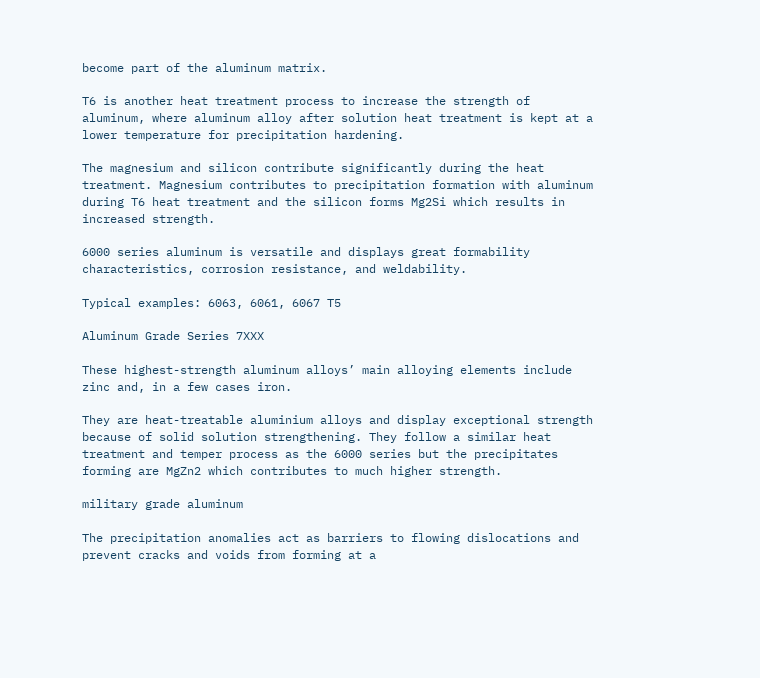become part of the aluminum matrix.

T6 is another heat treatment process to increase the strength of aluminum, where aluminum alloy after solution heat treatment is kept at a lower temperature for precipitation hardening.

The magnesium and silicon contribute significantly during the heat treatment. Magnesium contributes to precipitation formation with aluminum during T6 heat treatment and the silicon forms Mg2Si which results in increased strength.

6000 series aluminum is versatile and displays great formability characteristics, corrosion resistance, and weldability.

Typical examples: 6063, 6061, 6067 T5

Aluminum Grade Series 7XXX

These highest-strength aluminum alloys’ main alloying elements include zinc and, in a few cases iron.

They are heat-treatable aluminium alloys and display exceptional strength because of solid solution strengthening. They follow a similar heat treatment and temper process as the 6000 series but the precipitates forming are MgZn2 which contributes to much higher strength.

military grade aluminum

The precipitation anomalies act as barriers to flowing dislocations and prevent cracks and voids from forming at a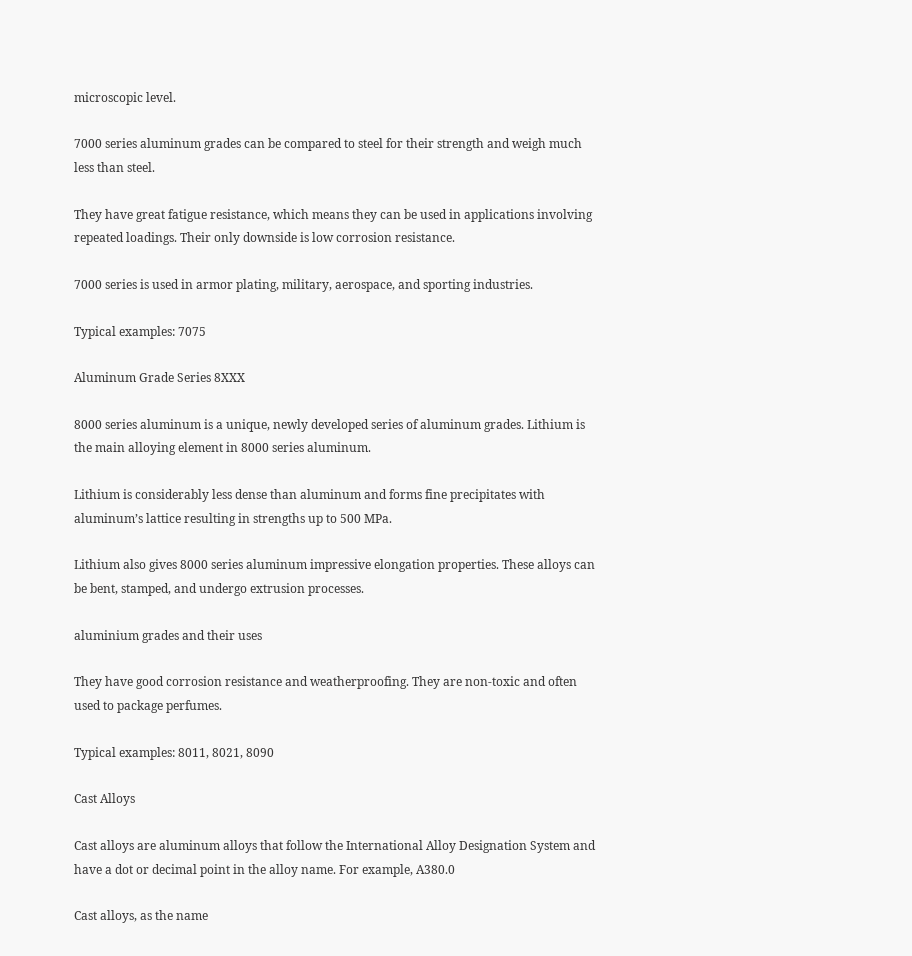microscopic level.

7000 series aluminum grades can be compared to steel for their strength and weigh much less than steel.

They have great fatigue resistance, which means they can be used in applications involving repeated loadings. Their only downside is low corrosion resistance.

7000 series is used in armor plating, military, aerospace, and sporting industries.

Typical examples: 7075

Aluminum Grade Series 8XXX

8000 series aluminum is a unique, newly developed series of aluminum grades. Lithium is the main alloying element in 8000 series aluminum.

Lithium is considerably less dense than aluminum and forms fine precipitates with aluminum’s lattice resulting in strengths up to 500 MPa.

Lithium also gives 8000 series aluminum impressive elongation properties. These alloys can be bent, stamped, and undergo extrusion processes.

aluminium grades and their uses

They have good corrosion resistance and weatherproofing. They are non-toxic and often used to package perfumes.

Typical examples: 8011, 8021, 8090

Cast Alloys

Cast alloys are aluminum alloys that follow the International Alloy Designation System and have a dot or decimal point in the alloy name. For example, A380.0

Cast alloys, as the name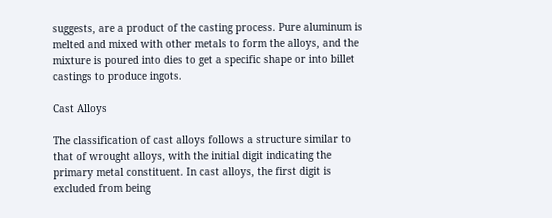suggests, are a product of the casting process. Pure aluminum is melted and mixed with other metals to form the alloys, and the mixture is poured into dies to get a specific shape or into billet castings to produce ingots.

Cast Alloys

The classification of cast alloys follows a structure similar to that of wrought alloys, with the initial digit indicating the primary metal constituent. In cast alloys, the first digit is excluded from being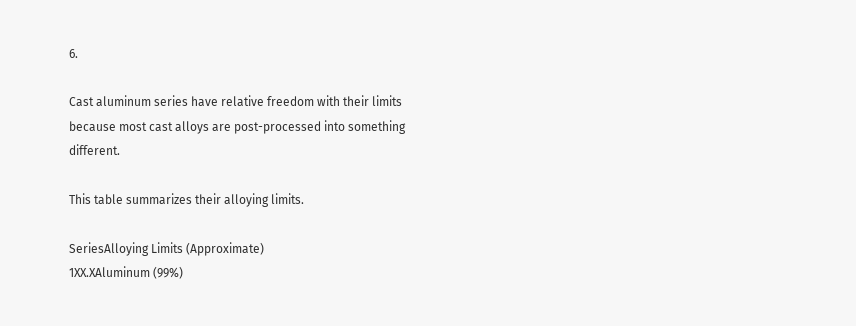6.

Cast aluminum series have relative freedom with their limits because most cast alloys are post-processed into something different.

This table summarizes their alloying limits.

SeriesAlloying Limits (Approximate)
1XX.XAluminum (99%)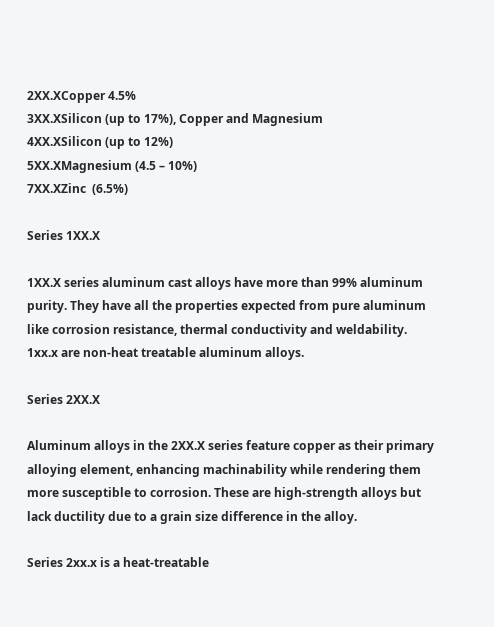2XX.XCopper 4.5%
3XX.XSilicon (up to 17%), Copper and Magnesium
4XX.XSilicon (up to 12%)
5XX.XMagnesium (4.5 – 10%)
7XX.XZinc  (6.5%)

Series 1XX.X

1XX.X series aluminum cast alloys have more than 99% aluminum purity. They have all the properties expected from pure aluminum like corrosion resistance, thermal conductivity and weldability. 1xx.x are non-heat treatable aluminum alloys.

Series 2XX.X

Aluminum alloys in the 2XX.X series feature copper as their primary alloying element, enhancing machinability while rendering them more susceptible to corrosion. These are high-strength alloys but lack ductility due to a grain size difference in the alloy.

Series 2xx.x is a heat-treatable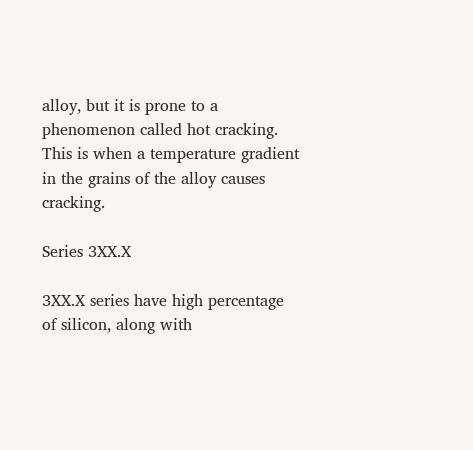alloy, but it is prone to a phenomenon called hot cracking. This is when a temperature gradient in the grains of the alloy causes cracking.

Series 3XX.X

3XX.X series have high percentage of silicon, along with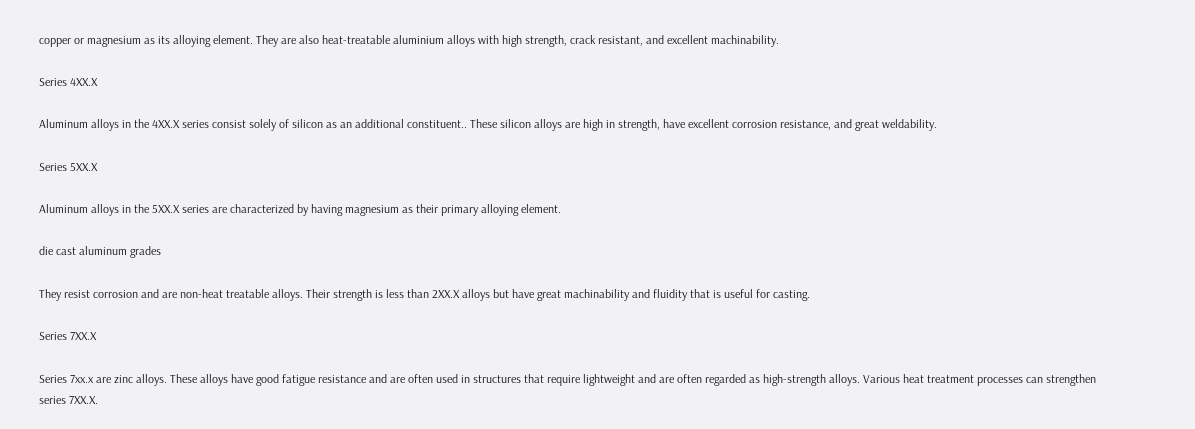copper or magnesium as its alloying element. They are also heat-treatable aluminium alloys with high strength, crack resistant, and excellent machinability.

Series 4XX.X

Aluminum alloys in the 4XX.X series consist solely of silicon as an additional constituent.. These silicon alloys are high in strength, have excellent corrosion resistance, and great weldability.

Series 5XX.X

Aluminum alloys in the 5XX.X series are characterized by having magnesium as their primary alloying element.

die cast aluminum grades

They resist corrosion and are non-heat treatable alloys. Their strength is less than 2XX.X alloys but have great machinability and fluidity that is useful for casting.

Series 7XX.X

Series 7xx.x are zinc alloys. These alloys have good fatigue resistance and are often used in structures that require lightweight and are often regarded as high-strength alloys. Various heat treatment processes can strengthen series 7XX.X.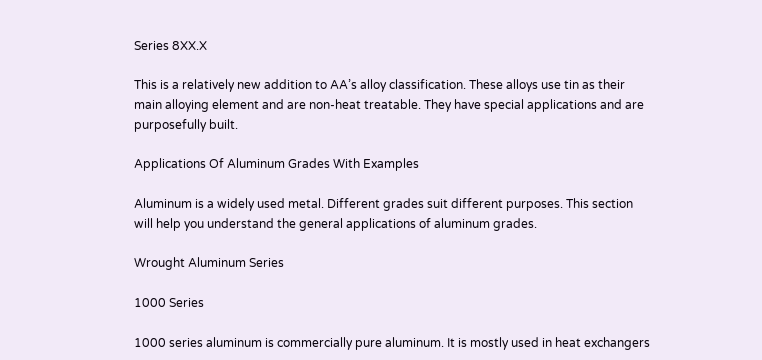Series 8XX.X

This is a relatively new addition to AA’s alloy classification. These alloys use tin as their main alloying element and are non-heat treatable. They have special applications and are purposefully built.

Applications Of Aluminum Grades With Examples

Aluminum is a widely used metal. Different grades suit different purposes. This section will help you understand the general applications of aluminum grades.

Wrought Aluminum Series

1000 Series

1000 series aluminum is commercially pure aluminum. It is mostly used in heat exchangers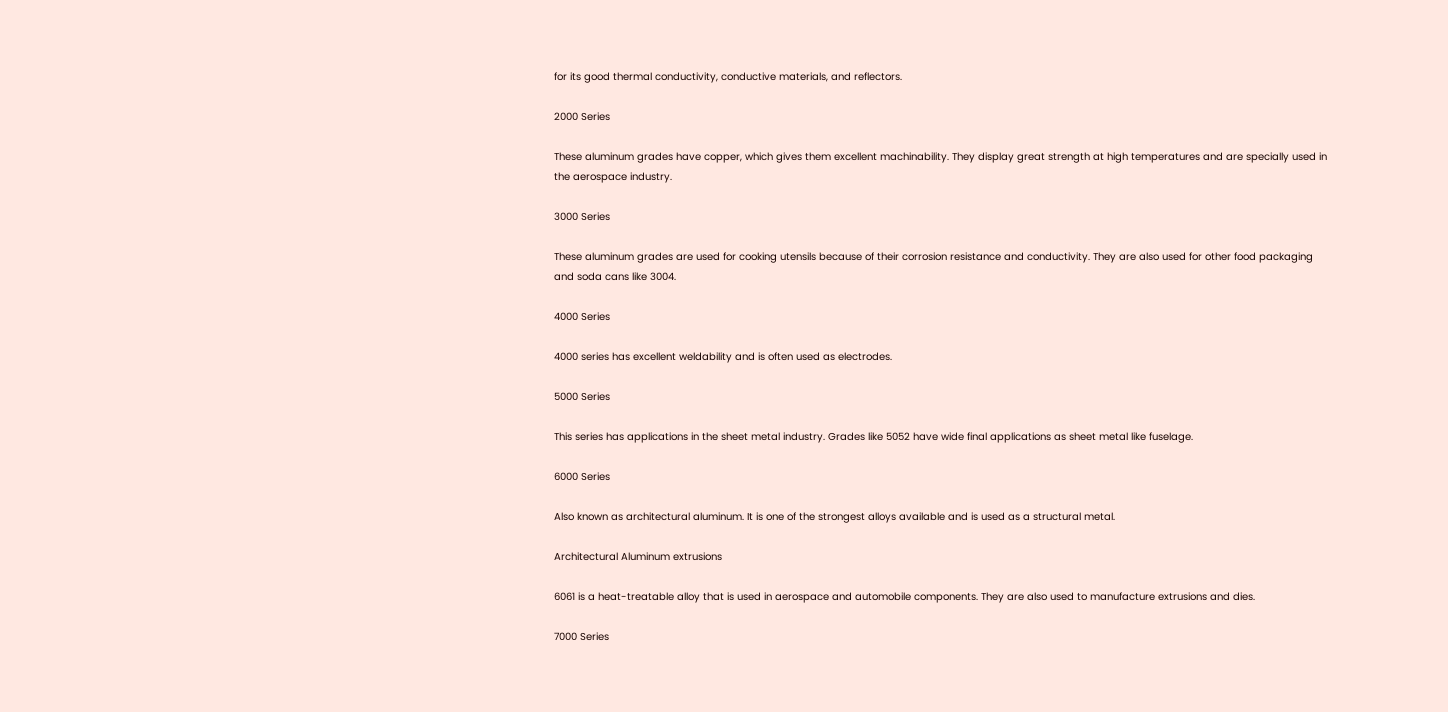for its good thermal conductivity, conductive materials, and reflectors.

2000 Series

These aluminum grades have copper, which gives them excellent machinability. They display great strength at high temperatures and are specially used in the aerospace industry.

3000 Series

These aluminum grades are used for cooking utensils because of their corrosion resistance and conductivity. They are also used for other food packaging and soda cans like 3004.

4000 Series

4000 series has excellent weldability and is often used as electrodes.

5000 Series

This series has applications in the sheet metal industry. Grades like 5052 have wide final applications as sheet metal like fuselage.

6000 Series

Also known as architectural aluminum. It is one of the strongest alloys available and is used as a structural metal.

Architectural Aluminum extrusions

6061 is a heat-treatable alloy that is used in aerospace and automobile components. They are also used to manufacture extrusions and dies.

7000 Series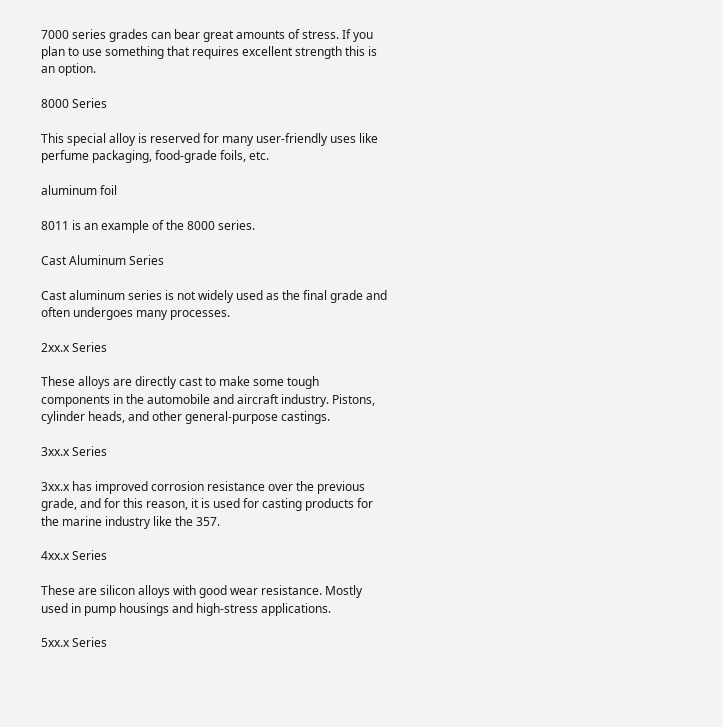7000 series grades can bear great amounts of stress. If you plan to use something that requires excellent strength this is an option.

8000 Series

This special alloy is reserved for many user-friendly uses like perfume packaging, food-grade foils, etc.

aluminum foil

8011 is an example of the 8000 series.

Cast Aluminum Series

Cast aluminum series is not widely used as the final grade and often undergoes many processes.

2xx.x Series

These alloys are directly cast to make some tough components in the automobile and aircraft industry. Pistons, cylinder heads, and other general-purpose castings.

3xx.x Series

3xx.x has improved corrosion resistance over the previous grade, and for this reason, it is used for casting products for the marine industry like the 357.

4xx.x Series

These are silicon alloys with good wear resistance. Mostly used in pump housings and high-stress applications.

5xx.x Series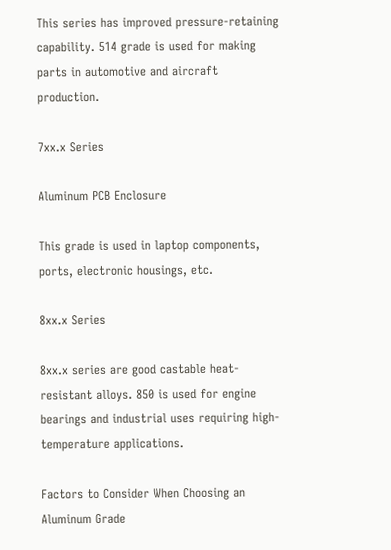This series has improved pressure-retaining capability. 514 grade is used for making parts in automotive and aircraft production.

7xx.x Series

Aluminum PCB Enclosure

This grade is used in laptop components, ports, electronic housings, etc.

8xx.x Series

8xx.x series are good castable heat-resistant alloys. 850 is used for engine bearings and industrial uses requiring high-temperature applications.

Factors to Consider When Choosing an Aluminum Grade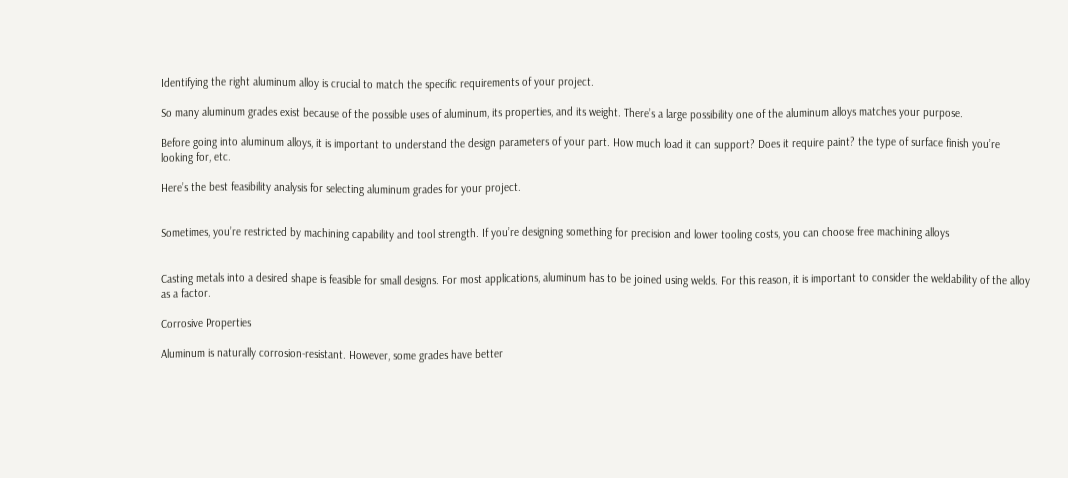Identifying the right aluminum alloy is crucial to match the specific requirements of your project.

So many aluminum grades exist because of the possible uses of aluminum, its properties, and its weight. There’s a large possibility one of the aluminum alloys matches your purpose.

Before going into aluminum alloys, it is important to understand the design parameters of your part. How much load it can support? Does it require paint? the type of surface finish you’re looking for, etc.

Here’s the best feasibility analysis for selecting aluminum grades for your project.


Sometimes, you’re restricted by machining capability and tool strength. If you’re designing something for precision and lower tooling costs, you can choose free machining alloys


Casting metals into a desired shape is feasible for small designs. For most applications, aluminum has to be joined using welds. For this reason, it is important to consider the weldability of the alloy as a factor.

Corrosive Properties

Aluminum is naturally corrosion-resistant. However, some grades have better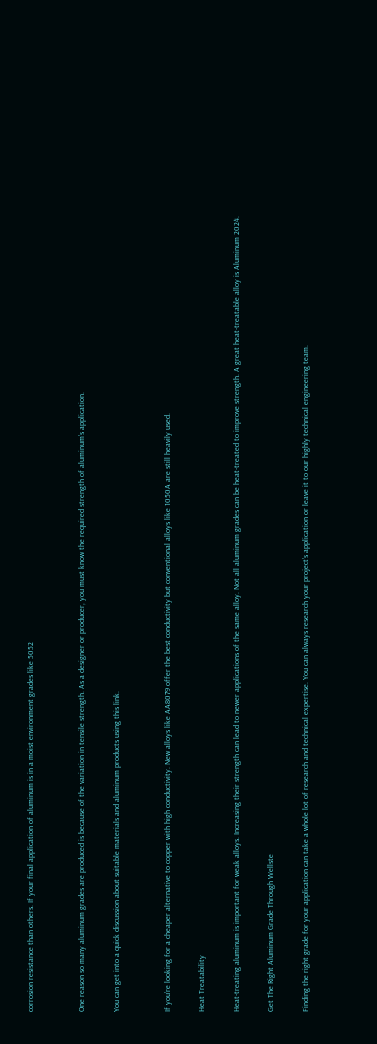corrosion resistance than others. If your final application of aluminum is in a moist environment grades like 5052


One reason so many aluminum grades are produced is because of the variation in tensile strength. As a designer or producer, you must know the required strength of aluminum’s application.

You can get into a quick discussion about suitable materials and aluminum products using this link.


If you’re looking for a cheaper alternative to copper with high conductivity. New alloys like AA8079 offer the best conductivity but conventional alloys like 1050A are still heavily used.

Heat Treatability

Heat-treating aluminum is important for weak alloys. Increasing their strength can lead to newer applications of the same alloy. Not all aluminum grades can be heat-treated to improve strength. A great heat-treatable alloy is Aluminum 2024.

Get The Right Aluminum Grade Through Wellste

Finding the right grade for your application can take a whole lot of research and technical expertise. You can always research your project’s application or leave it to our highly technical engineering team.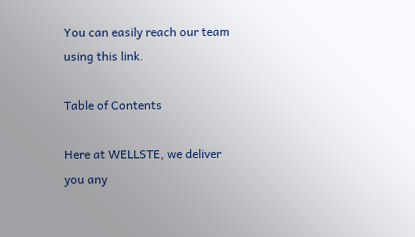You can easily reach our team using this link.

Table of Contents

Here at WELLSTE, we deliver you any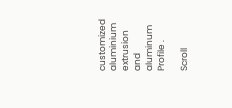customized aluminium extrusion and aluminum Profile .

Scroll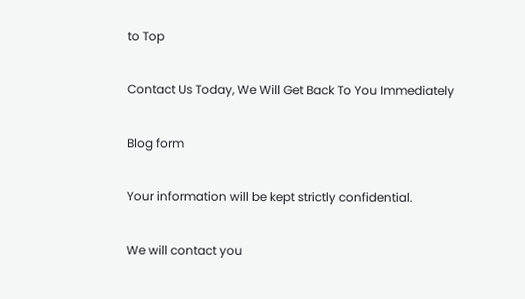to Top

Contact Us Today, We Will Get Back To You Immediately

Blog form

Your information will be kept strictly confidential.

We will contact you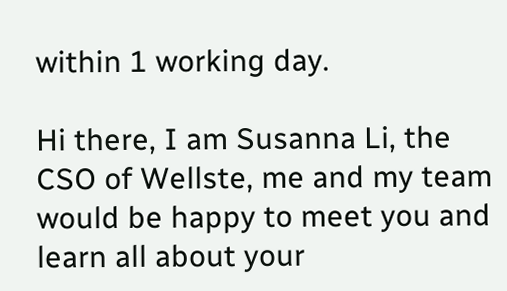within 1 working day.

Hi there, I am Susanna Li, the CSO of Wellste, me and my team would be happy to meet you and learn all about your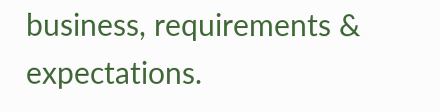business, requirements & expectations.